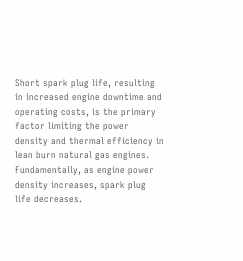Short spark plug life, resulting in increased engine downtime and operating costs, is the primary factor limiting the power density and thermal efficiency in lean burn natural gas engines. Fundamentally, as engine power density increases, spark plug life decreases.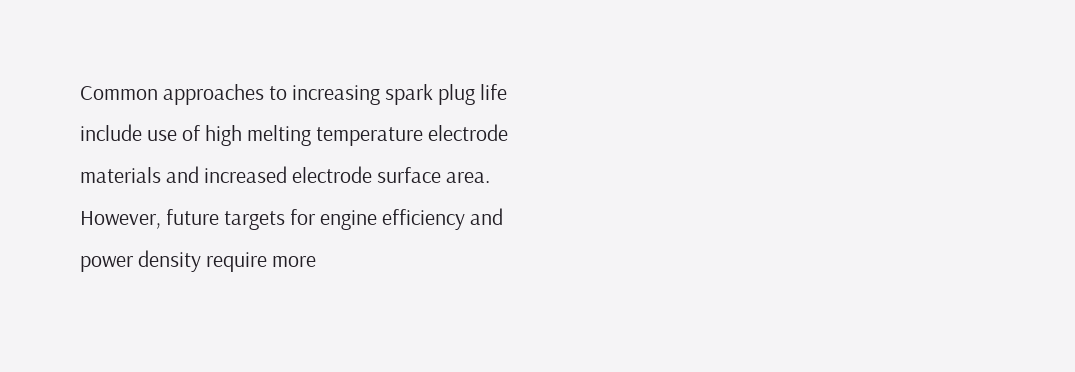Common approaches to increasing spark plug life include use of high melting temperature electrode materials and increased electrode surface area. However, future targets for engine efficiency and power density require more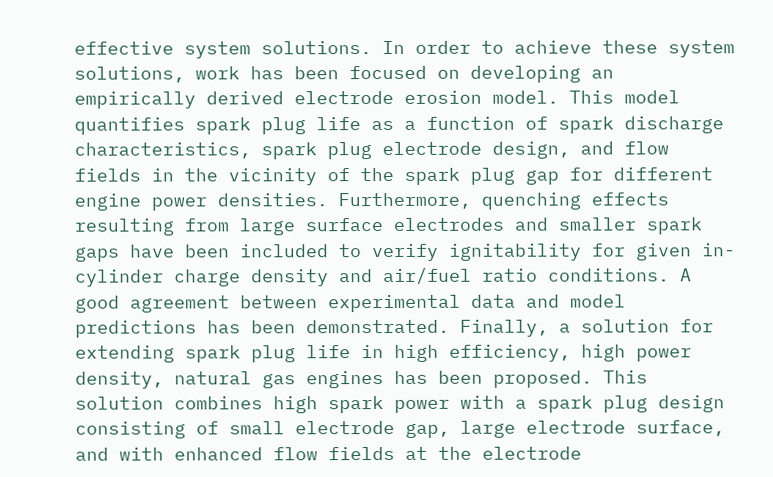effective system solutions. In order to achieve these system solutions, work has been focused on developing an empirically derived electrode erosion model. This model quantifies spark plug life as a function of spark discharge characteristics, spark plug electrode design, and flow fields in the vicinity of the spark plug gap for different engine power densities. Furthermore, quenching effects resulting from large surface electrodes and smaller spark gaps have been included to verify ignitability for given in-cylinder charge density and air/fuel ratio conditions. A good agreement between experimental data and model predictions has been demonstrated. Finally, a solution for extending spark plug life in high efficiency, high power density, natural gas engines has been proposed. This solution combines high spark power with a spark plug design consisting of small electrode gap, large electrode surface, and with enhanced flow fields at the electrode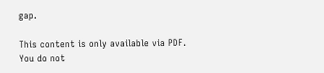gap.

This content is only available via PDF.
You do not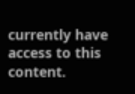currently have access to this content.